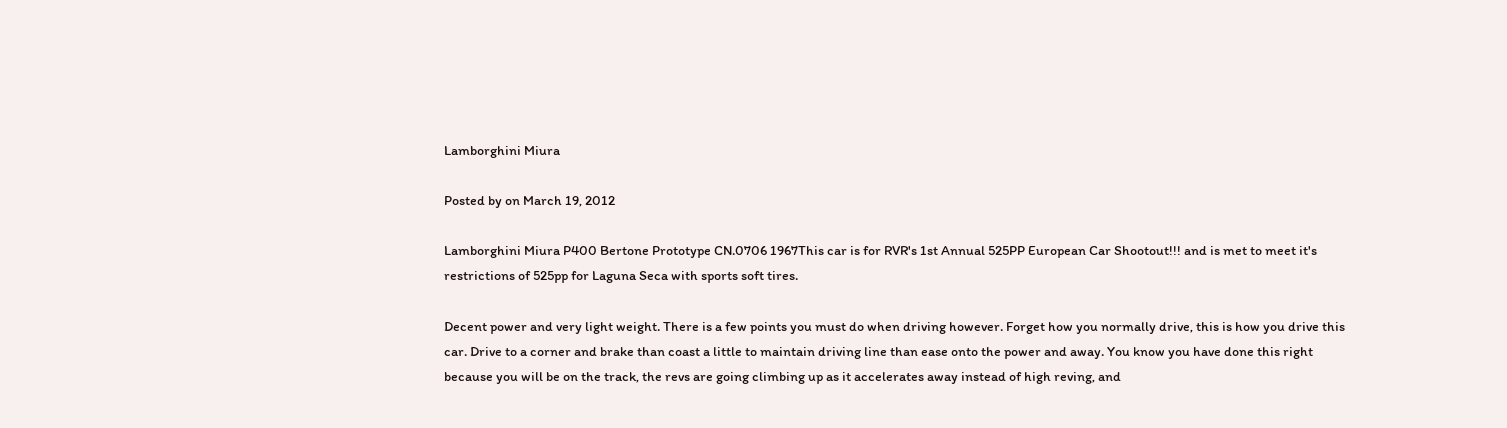Lamborghini Miura

Posted by on March 19, 2012

Lamborghini Miura P400 Bertone Prototype CN.0706 1967This car is for RVR's 1st Annual 525PP European Car Shootout!!! and is met to meet it's restrictions of 525pp for Laguna Seca with sports soft tires.

Decent power and very light weight. There is a few points you must do when driving however. Forget how you normally drive, this is how you drive this car. Drive to a corner and brake than coast a little to maintain driving line than ease onto the power and away. You know you have done this right because you will be on the track, the revs are going climbing up as it accelerates away instead of high reving, and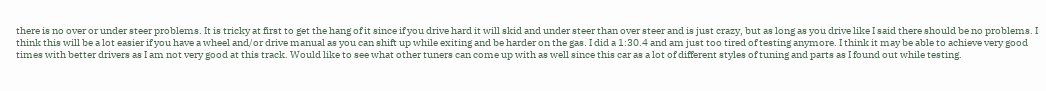there is no over or under steer problems. It is tricky at first to get the hang of it since if you drive hard it will skid and under steer than over steer and is just crazy, but as long as you drive like I said there should be no problems. I think this will be a lot easier if you have a wheel and/or drive manual as you can shift up while exiting and be harder on the gas. I did a 1:30.4 and am just too tired of testing anymore. I think it may be able to achieve very good times with better drivers as I am not very good at this track. Would like to see what other tuners can come up with as well since this car as a lot of different styles of tuning and parts as I found out while testing.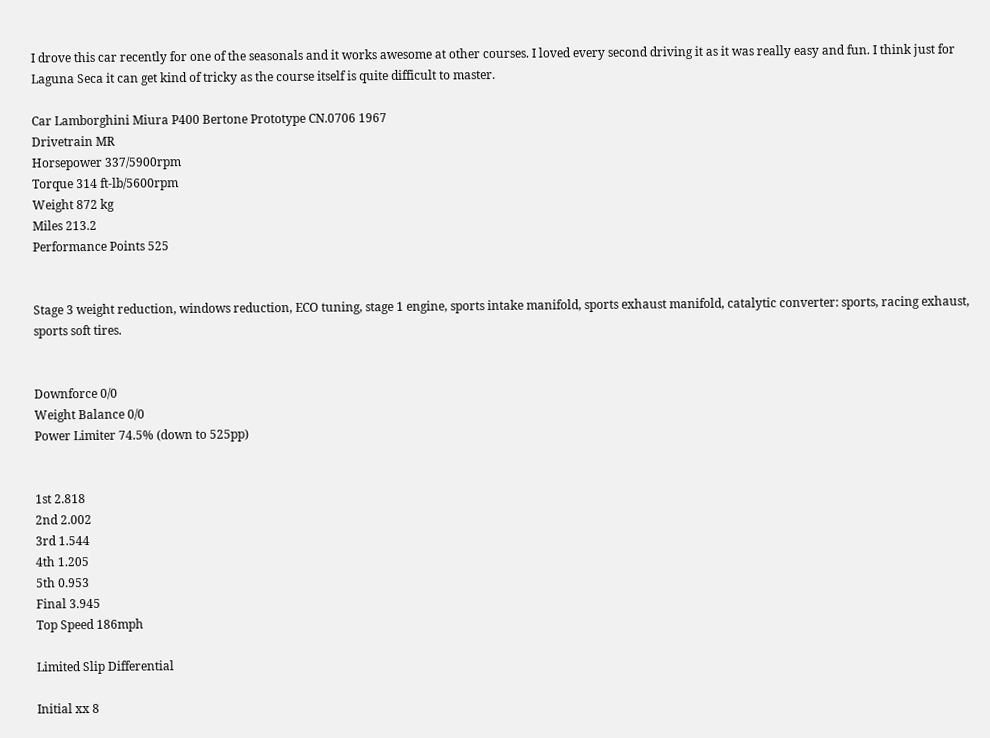I drove this car recently for one of the seasonals and it works awesome at other courses. I loved every second driving it as it was really easy and fun. I think just for Laguna Seca it can get kind of tricky as the course itself is quite difficult to master.

Car Lamborghini Miura P400 Bertone Prototype CN.0706 1967
Drivetrain MR
Horsepower 337/5900rpm
Torque 314 ft-lb/5600rpm
Weight 872 kg
Miles 213.2
Performance Points 525


Stage 3 weight reduction, windows reduction, ECO tuning, stage 1 engine, sports intake manifold, sports exhaust manifold, catalytic converter: sports, racing exhaust, sports soft tires.


Downforce 0/0
Weight Balance 0/0
Power Limiter 74.5% (down to 525pp)


1st 2.818
2nd 2.002
3rd 1.544
4th 1.205
5th 0.953
Final 3.945
Top Speed 186mph

Limited Slip Differential

Initial xx 8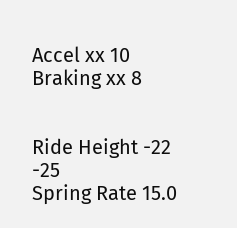Accel xx 10
Braking xx 8


Ride Height -22 -25
Spring Rate 15.0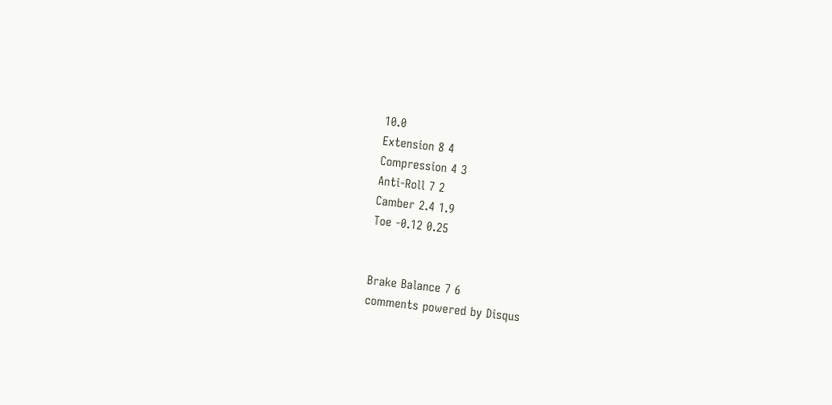10.0
Extension 8 4
Compression 4 3
Anti-Roll 7 2
Camber 2.4 1.9
Toe -0.12 0.25


Brake Balance 7 6
comments powered by Disqus